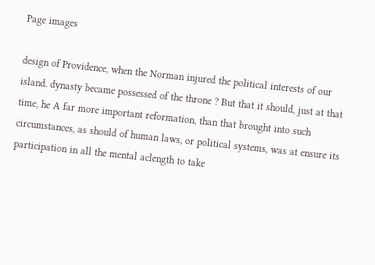Page images

design of Providence, when the Norman injured the political interests of our island. dynasty became possessed of the throne ? But that it should, just at that time, he A far more important reformation, than that brought into such circumstances, as should of human laws, or political systems, was at ensure its participation in all the mental aclength to take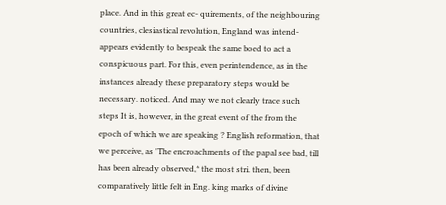place. And in this great ec- quirements, of the neighbouring countries, clesiastical revolution, England was intend- appears evidently to bespeak the same boed to act a conspicuous part. For this, even perintendence, as in the instances already these preparatory steps would be necessary. noticed. And may we not clearly trace such steps It is, however, in the great event of the from the epoch of which we are speaking ? English reformation, that we perceive, as 'The encroachments of the papal see bad, till has been already observed,* the most stri. then, been comparatively little felt in Eng. king marks of divine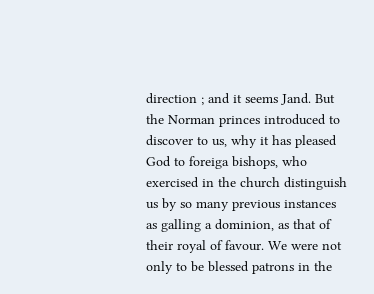direction ; and it seems Jand. But the Norman princes introduced to discover to us, why it has pleased God to foreiga bishops, who exercised in the church distinguish us by so many previous instances as galling a dominion, as that of their royal of favour. We were not only to be blessed patrons in the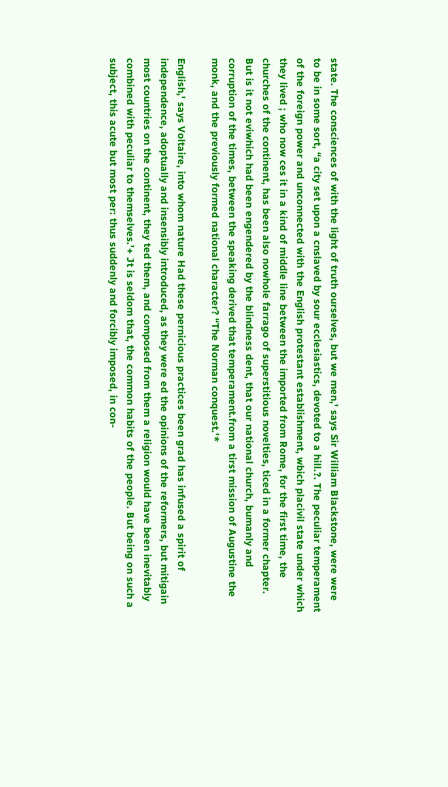state. The consciences of with the light of truth ourselves, but we men,' says Sir William Blackstone, were were to be in some sort, “a city set upon a cnslaved by sour ecclesiastics, devoted to a hill.?. The peculiar temperament of the foreign power and unconnected with the English protestant establishment, wbich placivil state under which they lived ; who now ces it in a kind of middle line between the imported from Rome, for the first time, the churches of the continent, has been also nowhole farrago of superstitious novelties, ticed in a former chapter. But is it not eviwhich had been engendered by the blindness dent, that our national church, bumanly and corruption of the times, between the speaking derived that temperament.from a tirst mission of Augustine the monk, and the previously formed national character? “The Norman conquest.'*

English,' says Voltaire, into whom nature Had these pernicious practices been grad has infused a spirit of independence, adoptually and insensibly introduced, as they were ed the opinions of the reformers, but mitigain most countries on the continent, they ted them, and composed from them a religion would have been inevitably combined with peculiar to themselves.'+ Jt is seldom that, the common habits of the people. But being on such a subject, this acute but most per: thus suddenly and forcibly imposed, in con-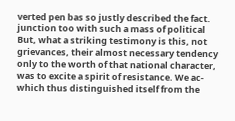verted pen bas so justly described the fact. junction too with such a mass of political But, what a striking testimony is this, not grievances, their almost necessary tendency only to the worth of that national character, was to excite a spirit of resistance. We ac- which thus distinguished itself from the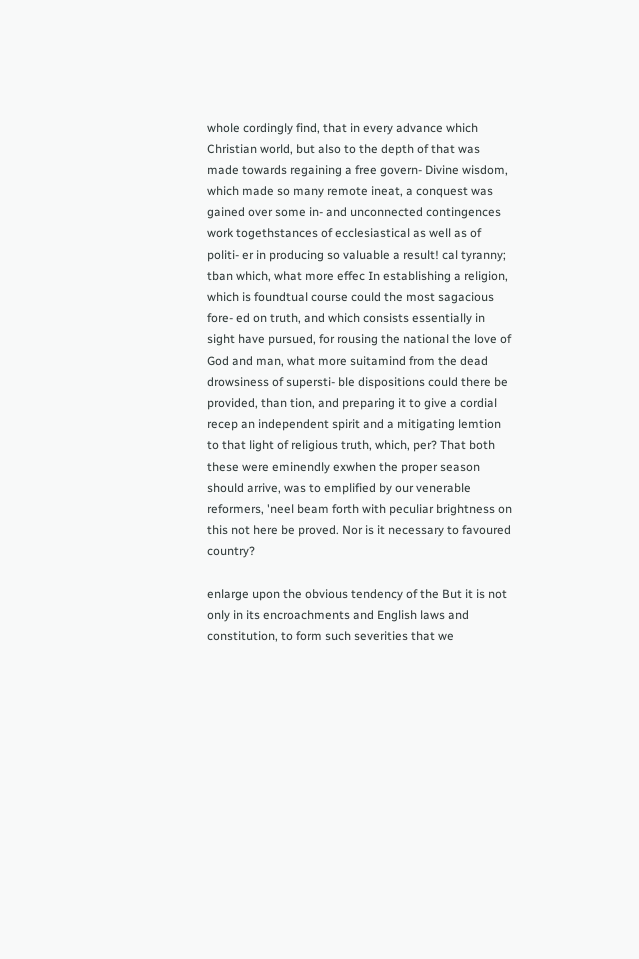whole cordingly find, that in every advance which Christian world, but also to the depth of that was made towards regaining a free govern- Divine wisdom, which made so many remote ineat, a conquest was gained over some in- and unconnected contingences work togethstances of ecclesiastical as well as of politi- er in producing so valuable a result! cal tyranny; tban which, what more effec In establishing a religion, which is foundtual course could the most sagacious fore- ed on truth, and which consists essentially in sight have pursued, for rousing the national the love of God and man, what more suitamind from the dead drowsiness of supersti- ble dispositions could there be provided, than tion, and preparing it to give a cordial recep an independent spirit and a mitigating lemtion to that light of religious truth, which, per? That both these were eminendly exwhen the proper season should arrive, was to emplified by our venerable reformers, 'neel beam forth with peculiar brightness on this not here be proved. Nor is it necessary to favoured country?

enlarge upon the obvious tendency of the But it is not only in its encroachments and English laws and constitution, to form such severities that we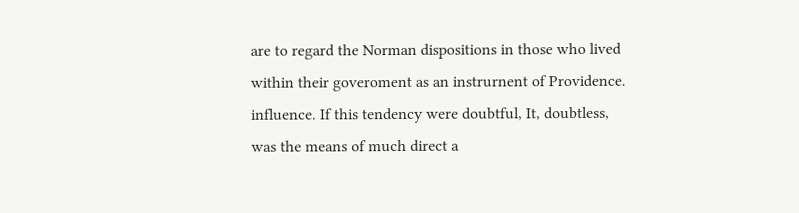are to regard the Norman dispositions in those who lived within their goveroment as an instrurnent of Providence. influence. If this tendency were doubtful, It, doubtless, was the means of much direct a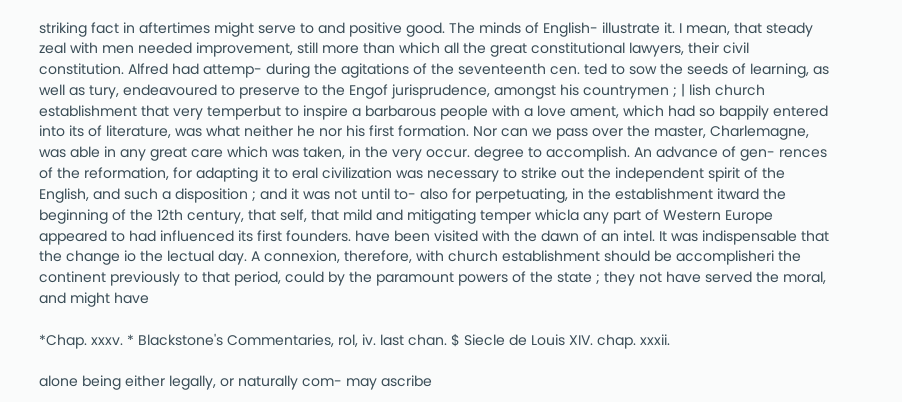striking fact in aftertimes might serve to and positive good. The minds of English- illustrate it. I mean, that steady zeal with men needed improvement, still more than which all the great constitutional lawyers, their civil constitution. Alfred had attemp- during the agitations of the seventeenth cen. ted to sow the seeds of learning, as well as tury, endeavoured to preserve to the Engof jurisprudence, amongst his countrymen ; | lish church establishment that very temperbut to inspire a barbarous people with a love ament, which had so bappily entered into its of literature, was what neither he nor his first formation. Nor can we pass over the master, Charlemagne, was able in any great care which was taken, in the very occur. degree to accomplish. An advance of gen- rences of the reformation, for adapting it to eral civilization was necessary to strike out the independent spirit of the English, and such a disposition ; and it was not until to- also for perpetuating, in the establishment itward the beginning of the 12th century, that self, that mild and mitigating temper whicla any part of Western Europe appeared to had influenced its first founders. have been visited with the dawn of an intel. It was indispensable that the change io the lectual day. A connexion, therefore, with church establishment should be accomplisheri the continent previously to that period, could by the paramount powers of the state ; they not have served the moral, and might have

*Chap. xxxv. * Blackstone's Commentaries, rol, iv. last chan. $ Siecle de Louis XIV. chap. xxxii.

alone being either legally, or naturally com- may ascribe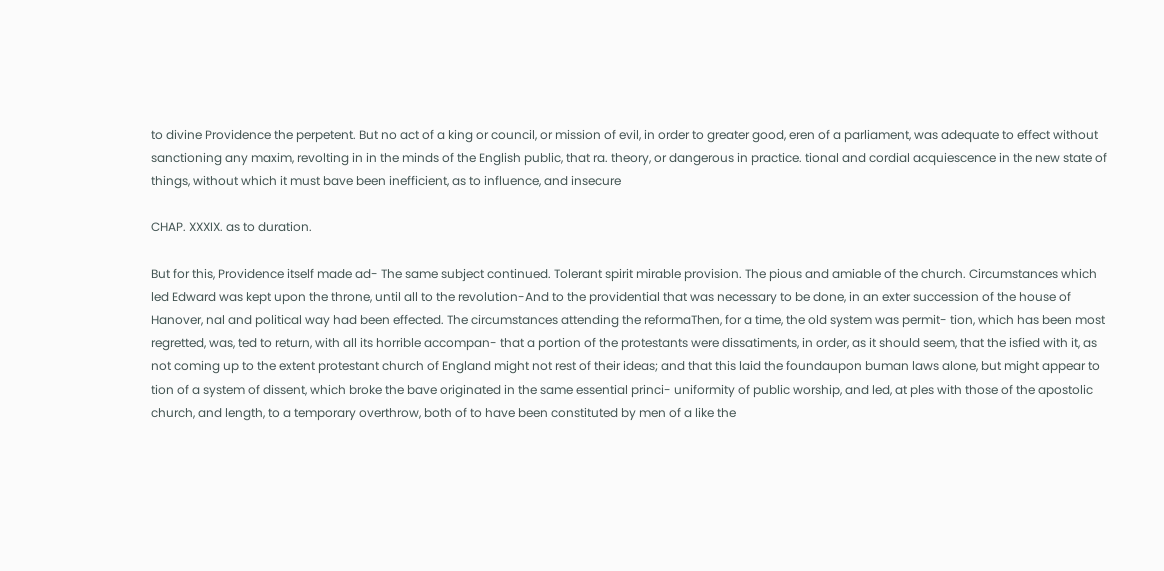to divine Providence the perpetent. But no act of a king or council, or mission of evil, in order to greater good, eren of a parliament, was adequate to effect without sanctioning any maxim, revolting in in the minds of the English public, that ra. theory, or dangerous in practice. tional and cordial acquiescence in the new state of things, without which it must bave been inefficient, as to influence, and insecure

CHAP. XXXIX. as to duration.

But for this, Providence itself made ad- The same subject continued. Tolerant spirit mirable provision. The pious and amiable of the church. Circumstances which led Edward was kept upon the throne, until all to the revolution-And to the providential that was necessary to be done, in an exter succession of the house of Hanover, nal and political way had been effected. The circumstances attending the reformaThen, for a time, the old system was permit- tion, which has been most regretted, was, ted to return, with all its horrible accompan- that a portion of the protestants were dissatiments, in order, as it should seem, that the isfied with it, as not coming up to the extent protestant church of England might not rest of their ideas; and that this laid the foundaupon buman laws alone, but might appear to tion of a system of dissent, which broke the bave originated in the same essential princi- uniformity of public worship, and led, at ples with those of the apostolic church, and length, to a temporary overthrow, both of to have been constituted by men of a like the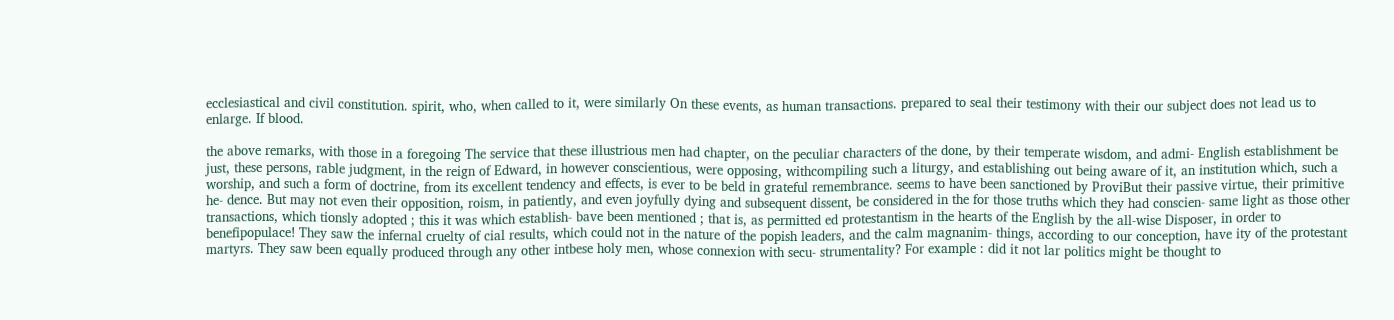ecclesiastical and civil constitution. spirit, who, when called to it, were similarly On these events, as human transactions. prepared to seal their testimony with their our subject does not lead us to enlarge. If blood.

the above remarks, with those in a foregoing The service that these illustrious men had chapter, on the peculiar characters of the done, by their temperate wisdom, and admi- English establishment be just, these persons, rable judgment, in the reign of Edward, in however conscientious, were opposing, withcompiling such a liturgy, and establishing out being aware of it, an institution which, such a worship, and such a form of doctrine, from its excellent tendency and effects, is ever to be beld in grateful remembrance. seems to have been sanctioned by ProviBut their passive virtue, their primitive he- dence. But may not even their opposition, roism, in patiently, and even joyfully dying and subsequent dissent, be considered in the for those truths which they had conscien- same light as those other transactions, which tionsly adopted ; this it was which establish- bave been mentioned ; that is, as permitted ed protestantism in the hearts of the English by the all-wise Disposer, in order to benefipopulace! They saw the infernal cruelty of cial results, which could not in the nature of the popish leaders, and the calm magnanim- things, according to our conception, have ity of the protestant martyrs. They saw been equally produced through any other intbese holy men, whose connexion with secu- strumentality? For example : did it not lar politics might be thought to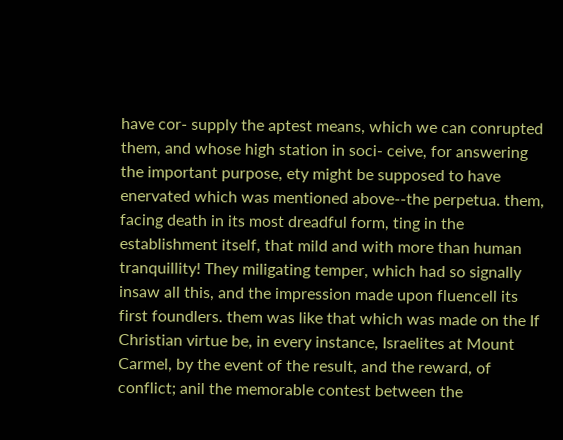have cor- supply the aptest means, which we can conrupted them, and whose high station in soci- ceive, for answering the important purpose, ety might be supposed to have enervated which was mentioned above--the perpetua. them, facing death in its most dreadful form, ting in the establishment itself, that mild and with more than human tranquillity! They miligating temper, which had so signally insaw all this, and the impression made upon fluencell its first foundlers. them was like that which was made on the If Christian virtue be, in every instance, Israelites at Mount Carmel, by the event of the result, and the reward, of conflict; anil the memorable contest between the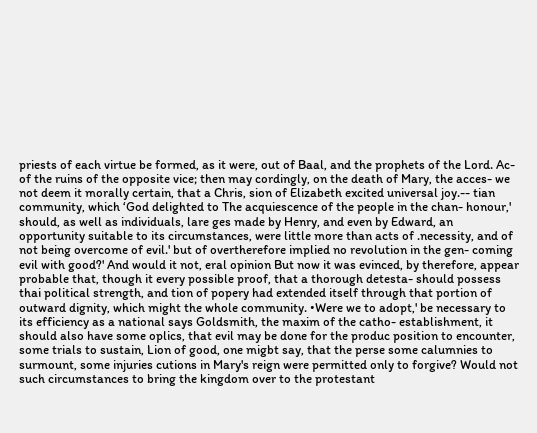priests of each virtue be formed, as it were, out of Baal, and the prophets of the Lord. Ac- of the ruins of the opposite vice; then may cordingly, on the death of Mary, the acces- we not deem it morally certain, that a Chris, sion of Elizabeth excited universal joy.-- tian community, which ‘God delighted to The acquiescence of the people in the chan- honour,' should, as well as individuals, lare ges made by Henry, and even by Edward, an opportunity suitable to its circumstances, were little more than acts of .necessity, and of not being overcome of evil.' but of overtherefore implied no revolution in the gen- coming evil with good?' And would it not, eral opinion But now it was evinced, by therefore, appear probable that, though it every possible proof, that a thorough detesta- should possess thai political strength, and tion of popery had extended itself through that portion of outward dignity, which might the whole community. •Were we to adopt,' be necessary to its efficiency as a national says Goldsmith, the maxim of the catho- establishment, it should also have some oplics, that evil may be done for the produc position to encounter, some trials to sustain, Lion of good, one migbt say, that the perse some calumnies to surmount, some injuries cutions in Mary's reign were permitted only to forgive? Would not such circumstances to bring the kingdom over to the protestant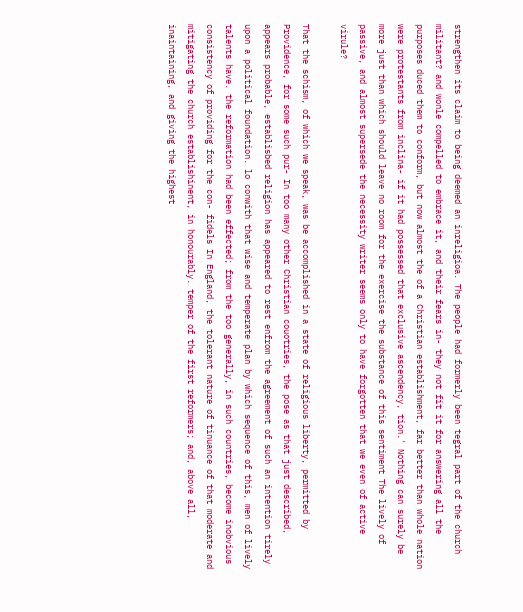strengthen its claim to being deemed an inreligioa. The people had formerly been tegral part of the church militant? and wonle compelled to embrace it, and their fears in- they not fit it for answering all the purposes duced them to conform, but now almost the of a Christian establishment, far better than whole nation were protestants from inclina- if it had possessed that exclusive ascendency, tion.' Nothing can surely be more just than which should leave no room for the exercise the substance of this sentiment The lively of passive, and almost supersede the necessity writer seems only to have forgotten that we even of active virule?

That the schism, of which we speak, was be accomplished in a state of religious liberty, permitted by Providence, for some such pur- In too many other Christian couotries, the pose as that just described, appears probable, establisbed religion has appeared to rest enfrom the agreement of such an intention tirely upon a political foundation. lo conwith that wise and temperate plan by which sequence of this, men of lively talents have. the reformation had been effected; from the too generally, in such countries, become inobvious consistency of providing for the con- fidels In England, the tolerant nature of tinuance of that moderate and mitigating the church establishinent, in honourably. temper of the first reformers; and, above all, inaintaining, and giving the highest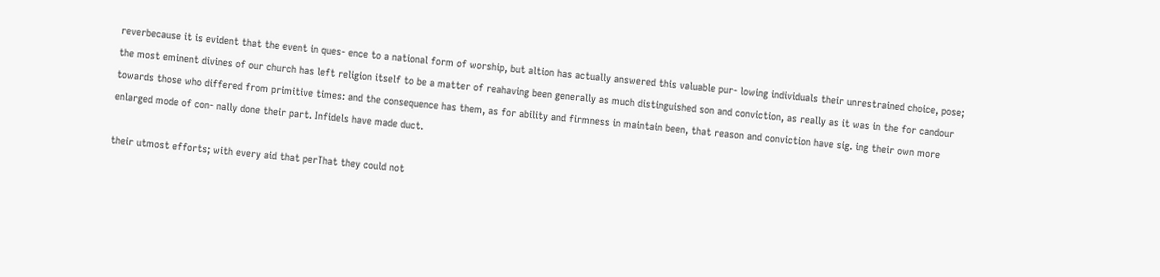reverbecause it is evident that the event in ques- ence to a national form of worship, but altion has actually answered this valuable pur- lowing individuals their unrestrained choice, pose; the most eminent divines of our church has left religion itself to be a matter of reahaving been generally as much distinguished son and conviction, as really as it was in the for candour towards those who differed from primitive times: and the consequence has them, as for ability and firmness in maintain been, that reason and conviction have sig. ing their own more enlarged mode of con- nally done their part. Infidels have made duct.

their utmost efforts; with every aid that perThat they could not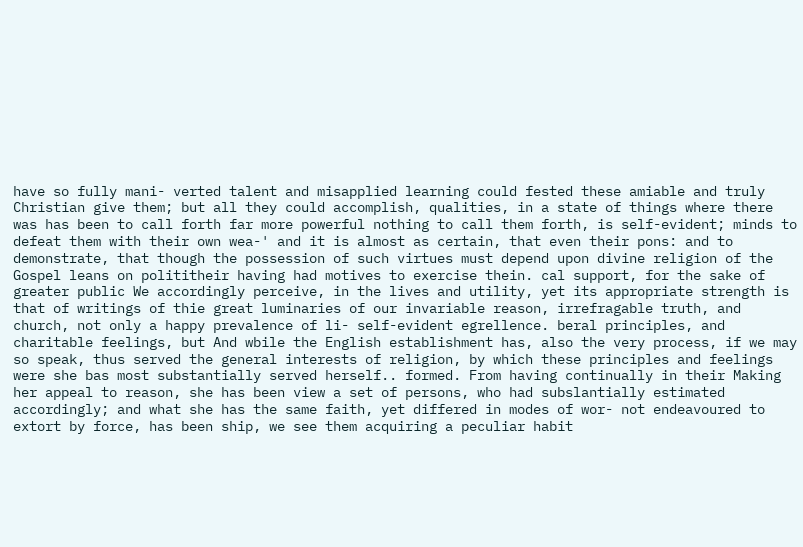have so fully mani- verted talent and misapplied learning could fested these amiable and truly Christian give them; but all they could accomplish, qualities, in a state of things where there was has been to call forth far more powerful nothing to call them forth, is self-evident; minds to defeat them with their own wea-' and it is almost as certain, that even their pons: and to demonstrate, that though the possession of such virtues must depend upon divine religion of the Gospel leans on polititheir having had motives to exercise thein. cal support, for the sake of greater public We accordingly perceive, in the lives and utility, yet its appropriate strength is that of writings of thie great luminaries of our invariable reason, irrefragable truth, and church, not only a happy prevalence of li- self-evident egrellence. beral principles, and charitable feelings, but And wbile the English establishment has, also the very process, if we may so speak, thus served the general interests of religion, by which these principles and feelings were she bas most substantially served herself.. formed. From having continually in their Making her appeal to reason, she has been view a set of persons, who had subslantially estimated accordingly; and what she has the same faith, yet differed in modes of wor- not endeavoured to extort by force, has been ship, we see them acquiring a peculiar habit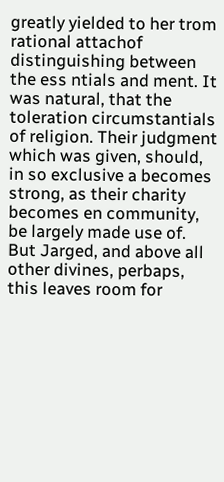greatly yielded to her trom rational attachof distinguishing between the ess ntials and ment. It was natural, that the toleration circumstantials of religion. Their judgment which was given, should, in so exclusive a becomes strong, as their charity becomes en community, be largely made use of. But Jarged, and above all other divines, perbaps, this leaves room for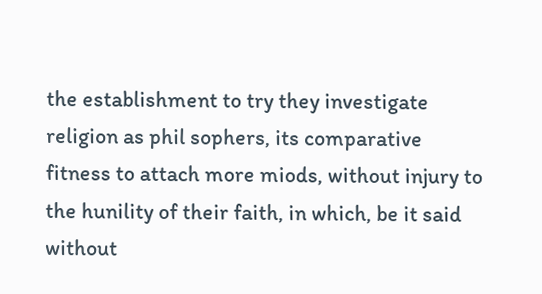the establishment to try they investigate religion as phil sophers, its comparative fitness to attach more miods, without injury to the hunility of their faith, in which, be it said without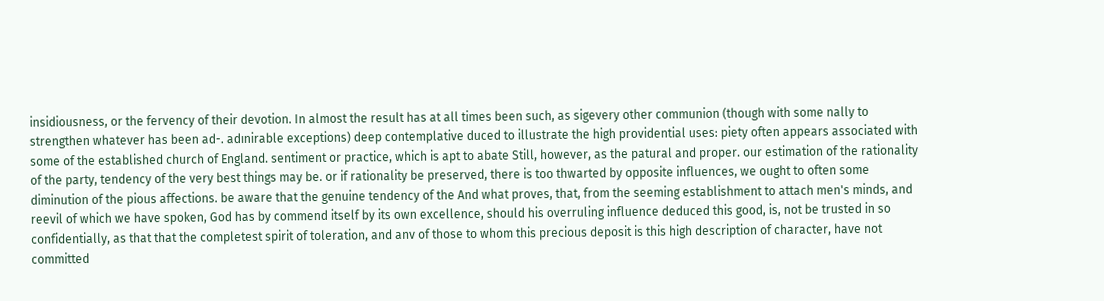insidiousness, or the fervency of their devotion. In almost the result has at all times been such, as sigevery other communion (though with some nally to strengthen whatever has been ad-. adınirable exceptions) deep contemplative duced to illustrate the high providential uses: piety often appears associated with some of the established church of England. sentiment or practice, which is apt to abate Still, however, as the patural and proper. our estimation of the rationality of the party, tendency of the very best things may be. or if rationality be preserved, there is too thwarted by opposite influences, we ought to often some diminution of the pious affections. be aware that the genuine tendency of the And what proves, that, from the seeming establishment to attach men's minds, and reevil of which we have spoken, God has by commend itself by its own excellence, should his overruling influence deduced this good, is, not be trusted in so confidentially, as that that the completest spirit of toleration, and anv of those to whom this precious deposit is this high description of character, have not committed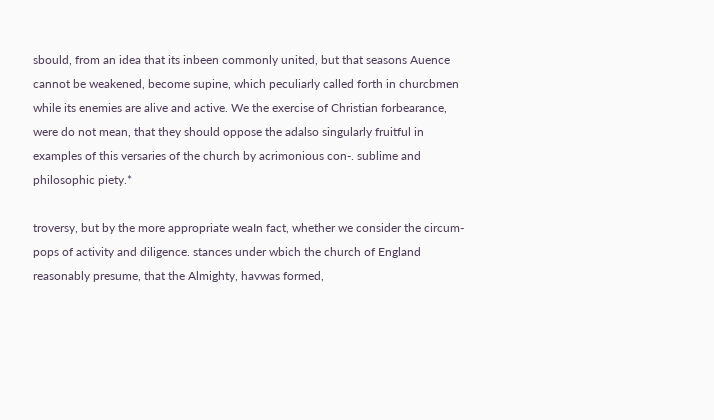sbould, from an idea that its inbeen commonly united, but that seasons Auence cannot be weakened, become supine, which peculiarly called forth in churcbmen while its enemies are alive and active. We the exercise of Christian forbearance, were do not mean, that they should oppose the adalso singularly fruitful in examples of this versaries of the church by acrimonious con-. sublime and philosophic piety.*

troversy, but by the more appropriate weaIn fact, whether we consider the circum- pops of activity and diligence. stances under wbich the church of England reasonably presume, that the Almighty, havwas formed,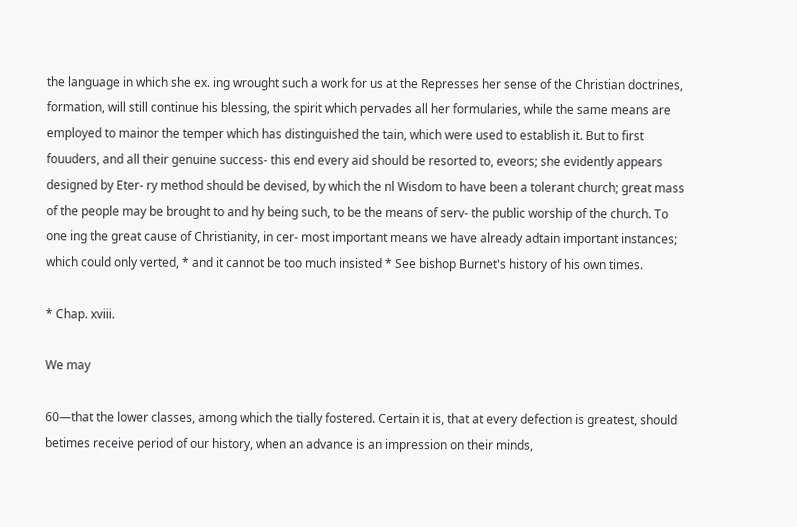the language in which she ex. ing wrought such a work for us at the Represses her sense of the Christian doctrines, formation, will still continue his blessing, the spirit which pervades all her formularies, while the same means are employed to mainor the temper which has distinguished the tain, which were used to establish it. But to first fouuders, and all their genuine success- this end every aid should be resorted to, eveors; she evidently appears designed by Eter- ry method should be devised, by which the nl Wisdom to have been a tolerant church; great mass of the people may be brought to and hy being such, to be the means of serv- the public worship of the church. To one ing the great cause of Christianity, in cer- most important means we have already adtain important instances; which could only verted, * and it cannot be too much insisted * See bishop Burnet's history of his own times.

* Chap. xviii.

We may

60—that the lower classes, among which the tially fostered. Certain it is, that at every defection is greatest, should betimes receive period of our history, when an advance is an impression on their minds,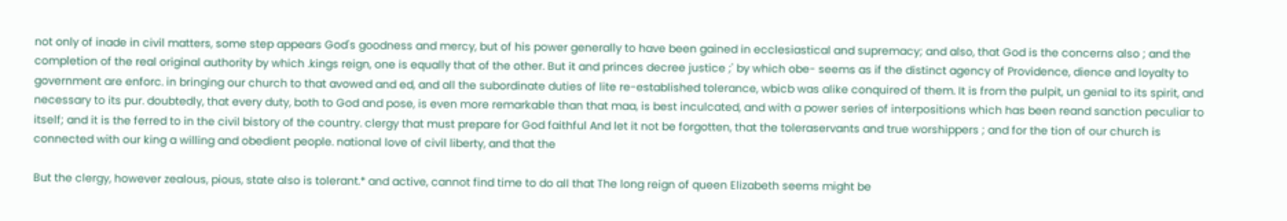not only of inade in civil matters, some step appears God's goodness and mercy, but of his power generally to have been gained in ecclesiastical and supremacy; and also, that God is the concerns also ; and the completion of the real original authority by which .kings reign, one is equally that of the other. But it and princes decree justice ;' by which obe- seems as if the distinct agency of Providence, dience and loyalty to government are enforc. in bringing our church to that avowed and ed, and all the subordinate duties of lite re-established tolerance, wbicb was alike conquired of them. It is from the pulpit, un genial to its spirit, and necessary to its pur. doubtedly, that every duty, both to God and pose, is even more remarkable than that maa, is best inculcated, and with a power series of interpositions which has been reand sanction peculiar to itself; and it is the ferred to in the civil bistory of the country. clergy that must prepare for God faithful And let it not be forgotten, that the toleraservants and true worshippers ; and for the tion of our church is connected with our king a willing and obedient people. national love of civil liberty, and that the

But the clergy, however zealous, pious, state also is tolerant.* and active, cannot find time to do all that The long reign of queen Elizabeth seems might be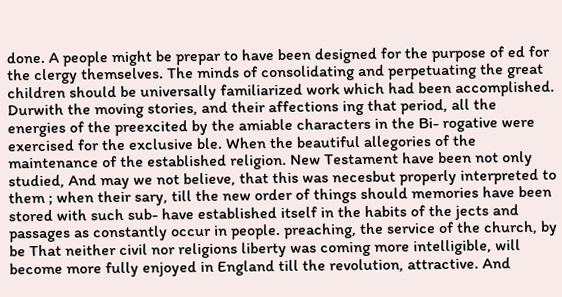done. A people might be prepar to have been designed for the purpose of ed for the clergy themselves. The minds of consolidating and perpetuating the great children should be universally familiarized work which had been accomplished. Durwith the moving stories, and their affections ing that period, all the energies of the preexcited by the amiable characters in the Bi- rogative were exercised for the exclusive ble. When the beautiful allegories of the maintenance of the established religion. New Testament have been not only studied, And may we not believe, that this was necesbut properly interpreted to them ; when their sary, till the new order of things should memories have been stored with such sub- have established itself in the habits of the jects and passages as constantly occur in people. preaching, the service of the church, by be That neither civil nor religions liberty was coming more intelligible, will become more fully enjoyed in England till the revolution, attractive. And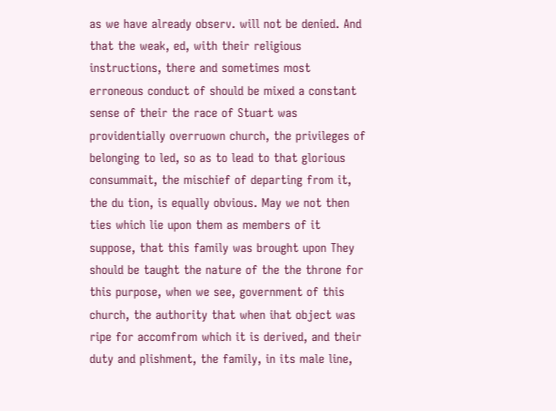as we have already observ. will not be denied. And that the weak, ed, with their religious instructions, there and sometimes most erroneous conduct of should be mixed a constant sense of their the race of Stuart was providentially overruown church, the privileges of belonging to led, so as to lead to that glorious consummait, the mischief of departing from it, the du tion, is equally obvious. May we not then ties which lie upon them as members of it suppose, that this family was brought upon They should be taught the nature of the the throne for this purpose, when we see, government of this church, the authority that when ihat object was ripe for accomfrom which it is derived, and their duty and plishment, the family, in its male line,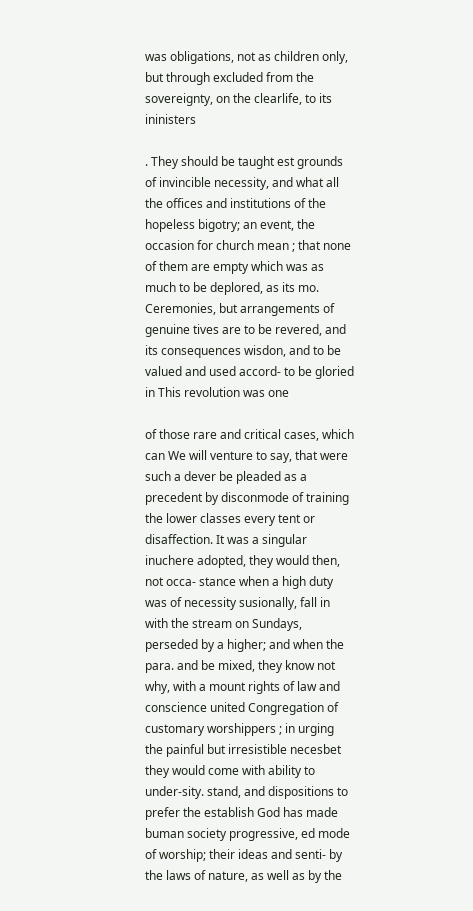was obligations, not as children only, but through excluded from the sovereignty, on the clearlife, to its ininisters

. They should be taught est grounds of invincible necessity, and what all the offices and institutions of the hopeless bigotry; an event, the occasion for church mean ; that none of them are empty which was as much to be deplored, as its mo. Ceremonies, but arrangements of genuine tives are to be revered, and its consequences wisdon, and to be valued and used accord- to be gloried in This revolution was one

of those rare and critical cases, which can We will venture to say, that were such a dever be pleaded as a precedent by disconmode of training the lower classes every tent or disaffection. It was a singular inuchere adopted, they would then, not occa- stance when a high duty was of necessity susionally, fall in with the stream on Sundays, perseded by a higher; and when the para. and be mixed, they know not why, with a mount rights of law and conscience united Congregation of customary worshippers ; in urging the painful but irresistible necesbet they would come with ability to under-sity. stand, and dispositions to prefer the establish God has made buman society progressive, ed mode of worship; their ideas and senti- by the laws of nature, as well as by the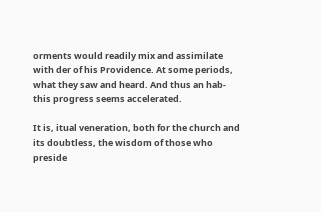orments would readily mix and assimilate with der of his Providence. At some periods, what they saw and heard. And thus an hab- this progress seems accelerated.

It is, itual veneration, both for the church and its doubtless, the wisdom of those who preside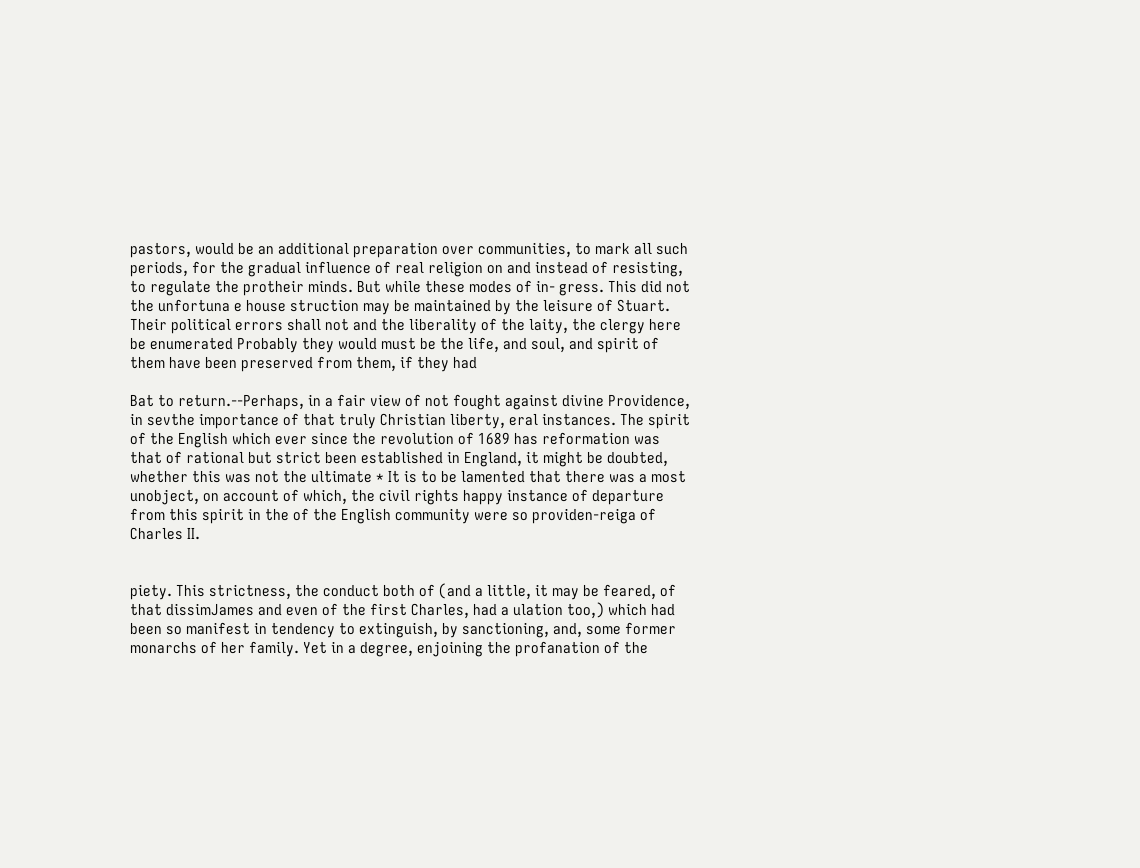pastors, would be an additional preparation over communities, to mark all such periods, for the gradual influence of real religion on and instead of resisting, to regulate the protheir minds. But while these modes of in- gress. This did not the unfortuna e house struction may be maintained by the leisure of Stuart. Their political errors shall not and the liberality of the laity, the clergy here be enumerated Probably they would must be the life, and soul, and spirit of them have been preserved from them, if they had

Bat to return.--Perhaps, in a fair view of not fought against divine Providence, in sevthe importance of that truly Christian liberty, eral instances. The spirit of the English which ever since the revolution of 1689 has reformation was that of rational but strict been established in England, it might be doubted, whether this was not the ultimate * It is to be lamented that there was a most unobject, on account of which, the civil rights happy instance of departure from this spirit in the of the English community were so providen-reiga of Charles II.


piety. This strictness, the conduct both of (and a little, it may be feared, of that dissimJames and even of the first Charles, had a ulation too,) which had been so manifest in tendency to extinguish, by sanctioning, and, some former monarchs of her family. Yet in a degree, enjoining the profanation of the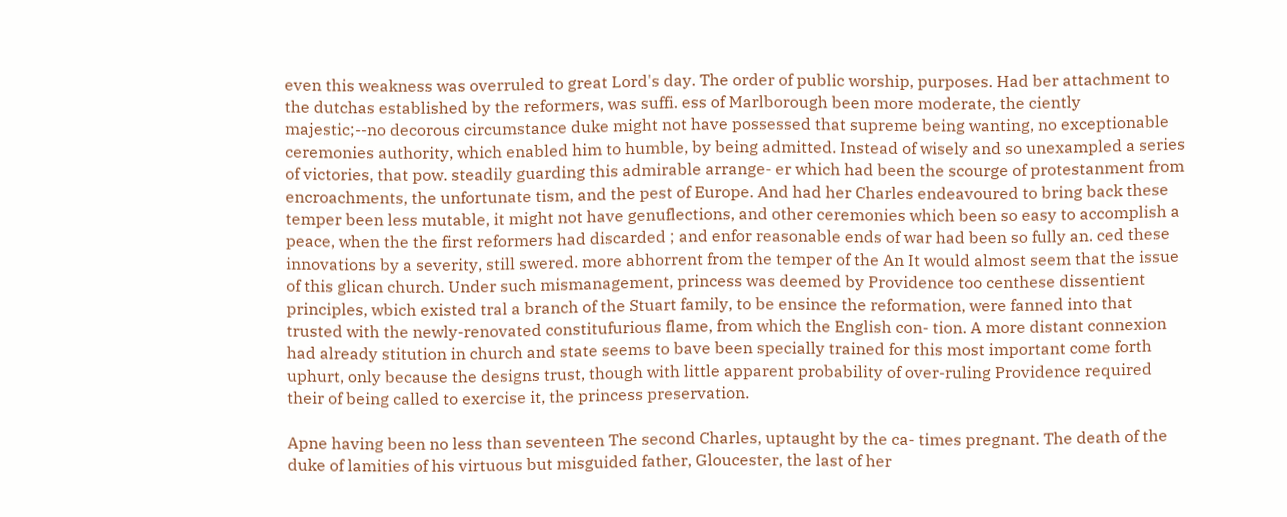even this weakness was overruled to great Lord's day. The order of public worship, purposes. Had ber attachment to the dutchas established by the reformers, was suffi. ess of Marlborough been more moderate, the ciently majestic;--no decorous circumstance duke might not have possessed that supreme being wanting, no exceptionable ceremonies authority, which enabled him to humble, by being admitted. Instead of wisely and so unexampled a series of victories, that pow. steadily guarding this admirable arrange- er which had been the scourge of protestanment from encroachments, the unfortunate tism, and the pest of Europe. And had her Charles endeavoured to bring back these temper been less mutable, it might not have genuflections, and other ceremonies which been so easy to accomplish a peace, when the the first reformers had discarded ; and enfor reasonable ends of war had been so fully an. ced these innovations by a severity, still swered. more abhorrent from the temper of the An It would almost seem that the issue of this glican church. Under such mismanagement, princess was deemed by Providence too centhese dissentient principles, wbich existed tral a branch of the Stuart family, to be ensince the reformation, were fanned into that trusted with the newly-renovated constitufurious flame, from which the English con- tion. A more distant connexion had already stitution in church and state seems to bave been specially trained for this most important come forth uphurt, only because the designs trust, though with little apparent probability of over-ruling Providence required their of being called to exercise it, the princess preservation.

Apne having been no less than seventeen The second Charles, uptaught by the ca- times pregnant. The death of the duke of lamities of his virtuous but misguided father, Gloucester, the last of her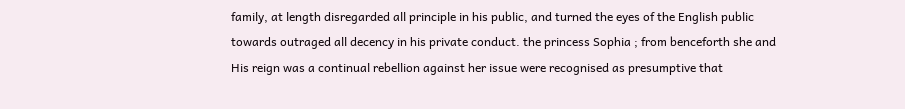family, at length disregarded all principle in his public, and turned the eyes of the English public towards outraged all decency in his private conduct. the princess Sophia ; from benceforth she and His reign was a continual rebellion against her issue were recognised as presumptive that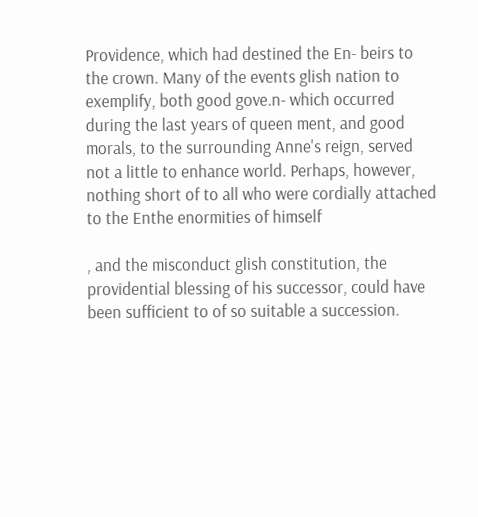Providence, which had destined the En- beirs to the crown. Many of the events glish nation to exemplify, both good gove.n- which occurred during the last years of queen ment, and good morals, to the surrounding Anne's reign, served not a little to enhance world. Perhaps, however, nothing short of to all who were cordially attached to the Enthe enormities of himself

, and the misconduct glish constitution, the providential blessing of his successor, could have been sufficient to of so suitable a succession.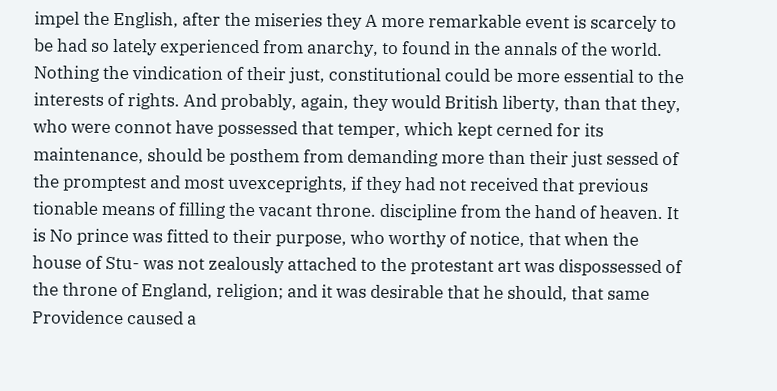impel the English, after the miseries they A more remarkable event is scarcely to be had so lately experienced from anarchy, to found in the annals of the world. Nothing the vindication of their just, constitutional could be more essential to the interests of rights. And probably, again, they would British liberty, than that they, who were connot have possessed that temper, which kept cerned for its maintenance, should be posthem from demanding more than their just sessed of the promptest and most uvexceprights, if they had not received that previous tionable means of filling the vacant throne. discipline from the hand of heaven. It is No prince was fitted to their purpose, who worthy of notice, that when the house of Stu- was not zealously attached to the protestant art was dispossessed of the throne of England, religion; and it was desirable that he should, that same Providence caused a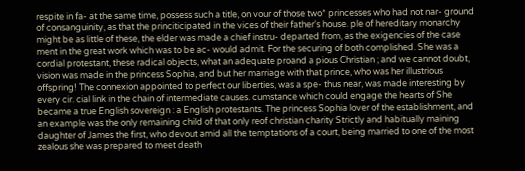respite in fa- at the same time, possess such a title, on vour of those two* princesses who had not nar- ground of consanguinity, as that the princiticipated in the vices of their father's house. ple of hereditary monarchy might be as little of these, the elder was made a chief instru- departed from, as the exigencies of the case ment in the great work which was to be ac- would admit. For the securing of both complished. She was a cordial protestant, these radical objects, what an adequate proand a pious Christian ; and we cannot doubt, vision was made in the princess Sophia, and but her marriage with that prince, who was her illustrious offspring! The connexion appointed to perfect our liberties, was a spe- thus near, was made interesting by every cir. cial link in the chain of intermediate causes. cumstance which could engage the hearts of She became a true English sovereign : a English protestants. The princess Sophia lover of the establishment, and an example was the only remaining child of that only reof christian charity Strictly and habitually maining daughter of James the first, who devout amid all the temptations of a court, being married to one of the most zealous she was prepared to meet death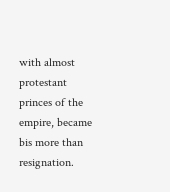with almost protestant princes of the empire, became bis more than resignation.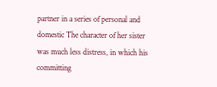partner in a series of personal and domestic The character of her sister was much less distress, in which his committing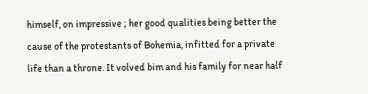himself, on impressive ; her good qualities being better the cause of the protestants of Bohemia, infitted for a private life than a throne. It volved bim and his family for near half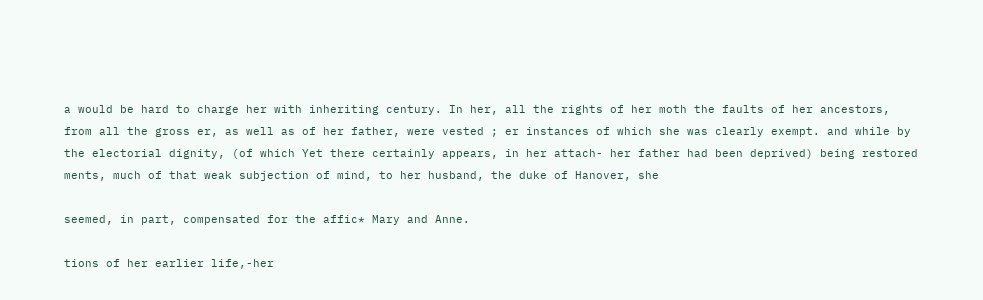a would be hard to charge her with inheriting century. In her, all the rights of her moth the faults of her ancestors, from all the gross er, as well as of her father, were vested ; er instances of which she was clearly exempt. and while by the electorial dignity, (of which Yet there certainly appears, in her attach- her father had been deprived) being restored ments, much of that weak subjection of mind, to her husband, the duke of Hanover, she

seemed, in part, compensated for the affic* Mary and Anne.

tions of her earlier life,-her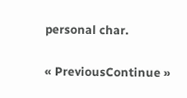personal char.

« PreviousContinue »